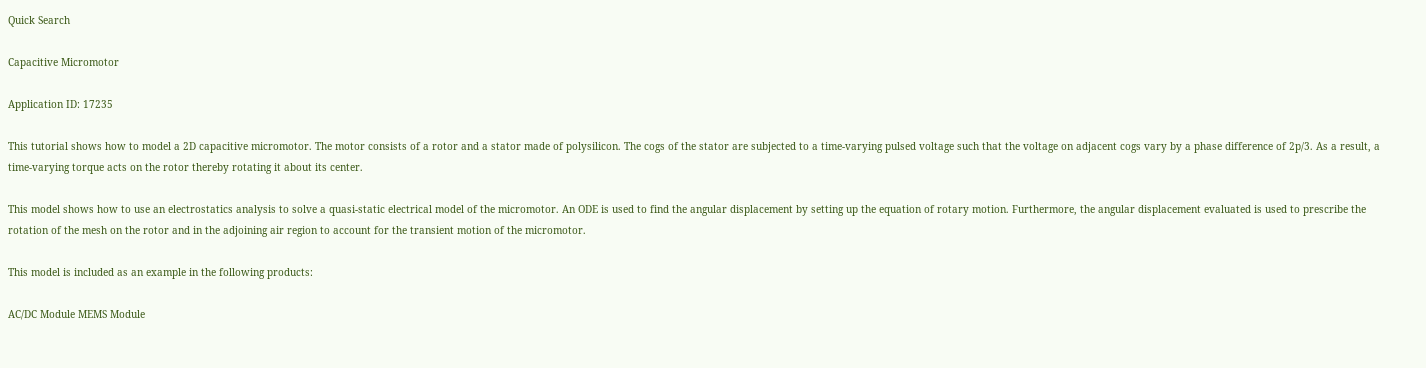Quick Search

Capacitive Micromotor

Application ID: 17235

This tutorial shows how to model a 2D capacitive micromotor. The motor consists of a rotor and a stator made of polysilicon. The cogs of the stator are subjected to a time-varying pulsed voltage such that the voltage on adjacent cogs vary by a phase difference of 2p/3. As a result, a time-varying torque acts on the rotor thereby rotating it about its center.

This model shows how to use an electrostatics analysis to solve a quasi-static electrical model of the micromotor. An ODE is used to find the angular displacement by setting up the equation of rotary motion. Furthermore, the angular displacement evaluated is used to prescribe the rotation of the mesh on the rotor and in the adjoining air region to account for the transient motion of the micromotor.

This model is included as an example in the following products:

AC/DC Module MEMS Module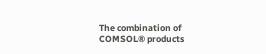The combination of COMSOL® products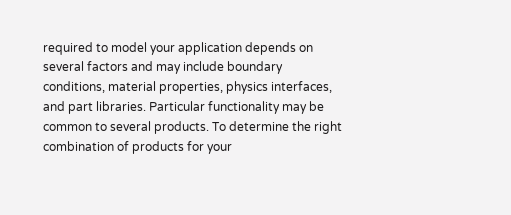required to model your application depends on several factors and may include boundary conditions, material properties, physics interfaces, and part libraries. Particular functionality may be common to several products. To determine the right combination of products for your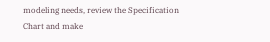modeling needs, review the Specification Chart and make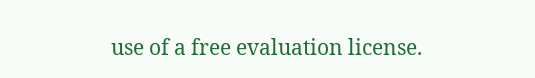use of a free evaluation license.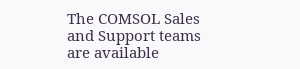The COMSOL Sales and Support teams are available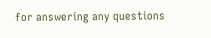for answering any questions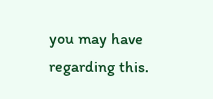you may have regarding this.